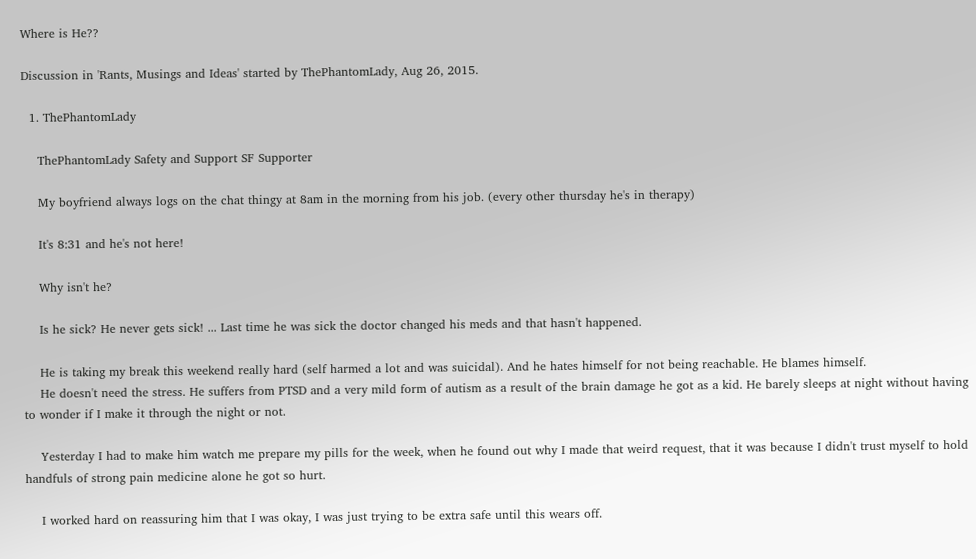Where is He??

Discussion in 'Rants, Musings and Ideas' started by ThePhantomLady, Aug 26, 2015.

  1. ThePhantomLady

    ThePhantomLady Safety and Support SF Supporter

    My boyfriend always logs on the chat thingy at 8am in the morning from his job. (every other thursday he's in therapy)

    It's 8:31 and he's not here!

    Why isn't he?

    Is he sick? He never gets sick! ... Last time he was sick the doctor changed his meds and that hasn't happened.

    He is taking my break this weekend really hard (self harmed a lot and was suicidal). And he hates himself for not being reachable. He blames himself.
    He doesn't need the stress. He suffers from PTSD and a very mild form of autism as a result of the brain damage he got as a kid. He barely sleeps at night without having to wonder if I make it through the night or not.

    Yesterday I had to make him watch me prepare my pills for the week, when he found out why I made that weird request, that it was because I didn't trust myself to hold handfuls of strong pain medicine alone he got so hurt.

    I worked hard on reassuring him that I was okay, I was just trying to be extra safe until this wears off.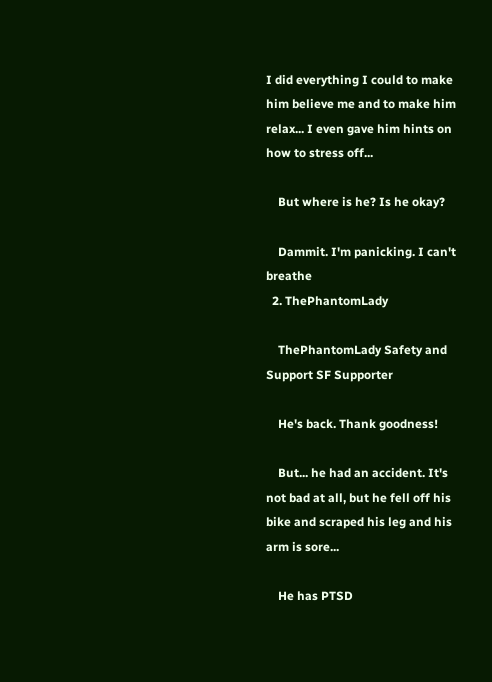I did everything I could to make him believe me and to make him relax... I even gave him hints on how to stress off...

    But where is he? Is he okay?

    Dammit. I'm panicking. I can't breathe
  2. ThePhantomLady

    ThePhantomLady Safety and Support SF Supporter

    He's back. Thank goodness!

    But... he had an accident. It's not bad at all, but he fell off his bike and scraped his leg and his arm is sore...

    He has PTSD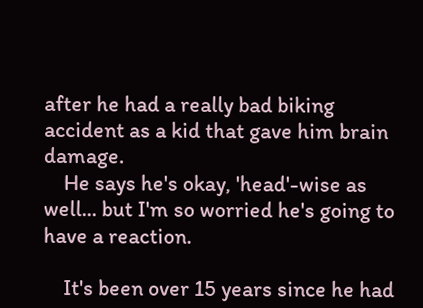after he had a really bad biking accident as a kid that gave him brain damage.
    He says he's okay, 'head'-wise as well... but I'm so worried he's going to have a reaction.

    It's been over 15 years since he had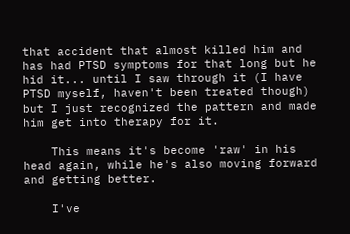that accident that almost killed him and has had PTSD symptoms for that long but he hid it... until I saw through it (I have PTSD myself, haven't been treated though) but I just recognized the pattern and made him get into therapy for it.

    This means it's become 'raw' in his head again, while he's also moving forward and getting better.

    I've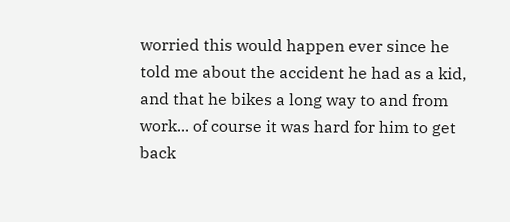worried this would happen ever since he told me about the accident he had as a kid, and that he bikes a long way to and from work... of course it was hard for him to get back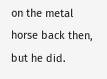on the metal horse back then, but he did.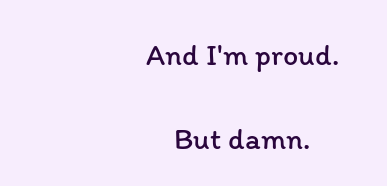And I'm proud.

    But damn.